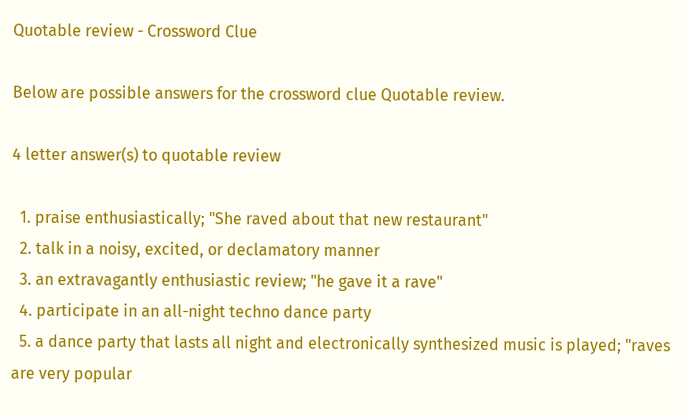Quotable review - Crossword Clue

Below are possible answers for the crossword clue Quotable review.

4 letter answer(s) to quotable review

  1. praise enthusiastically; "She raved about that new restaurant"
  2. talk in a noisy, excited, or declamatory manner
  3. an extravagantly enthusiastic review; "he gave it a rave"
  4. participate in an all-night techno dance party
  5. a dance party that lasts all night and electronically synthesized music is played; "raves are very popular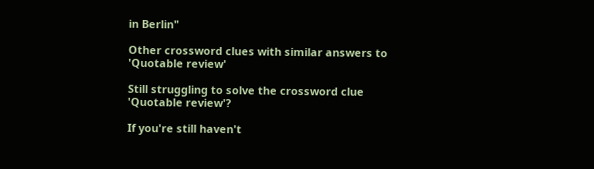in Berlin"

Other crossword clues with similar answers to 'Quotable review'

Still struggling to solve the crossword clue 'Quotable review'?

If you're still haven't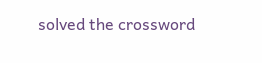solved the crossword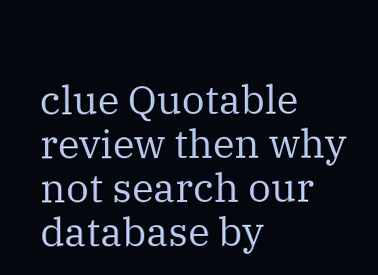clue Quotable review then why not search our database by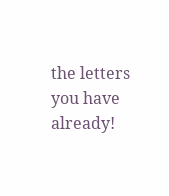the letters you have already!